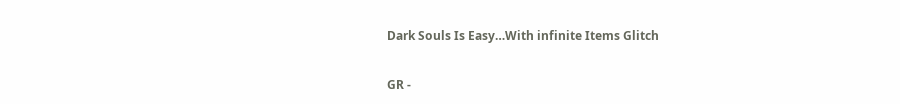Dark Souls Is Easy…With infinite Items Glitch

GR -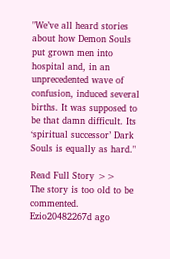"We’ve all heard stories about how Demon Souls put grown men into hospital and, in an unprecedented wave of confusion, induced several births. It was supposed to be that damn difficult. Its ‘spiritual successor’ Dark Souls is equally as hard."

Read Full Story >>
The story is too old to be commented.
Ezio20482267d ago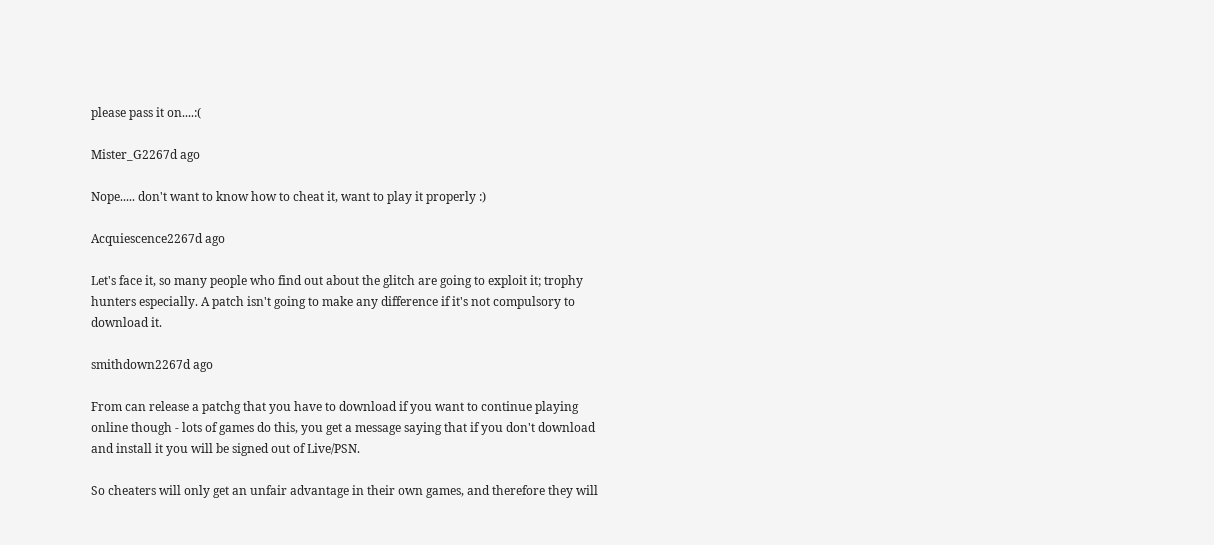please pass it on....:(

Mister_G2267d ago

Nope..... don't want to know how to cheat it, want to play it properly :)

Acquiescence2267d ago

Let's face it, so many people who find out about the glitch are going to exploit it; trophy hunters especially. A patch isn't going to make any difference if it's not compulsory to download it.

smithdown2267d ago

From can release a patchg that you have to download if you want to continue playing online though - lots of games do this, you get a message saying that if you don't download and install it you will be signed out of Live/PSN.

So cheaters will only get an unfair advantage in their own games, and therefore they will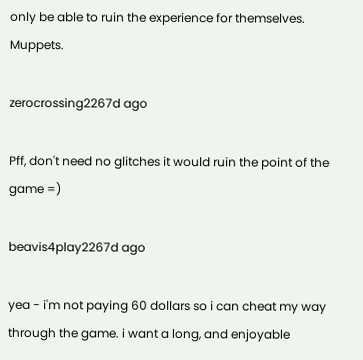only be able to ruin the experience for themselves. Muppets.

zerocrossing2267d ago

Pff, don't need no glitches it would ruin the point of the game =)

beavis4play2267d ago

yea - i'm not paying 60 dollars so i can cheat my way through the game. i want a long, and enjoyable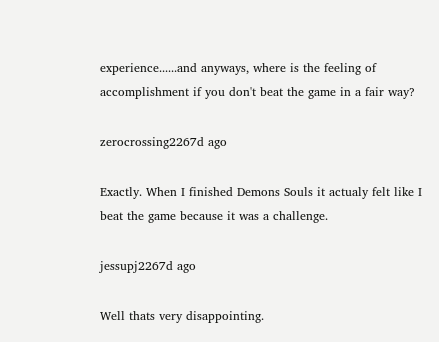experience......and anyways, where is the feeling of accomplishment if you don't beat the game in a fair way?

zerocrossing2267d ago

Exactly. When I finished Demons Souls it actualy felt like I beat the game because it was a challenge.

jessupj2267d ago

Well thats very disappointing.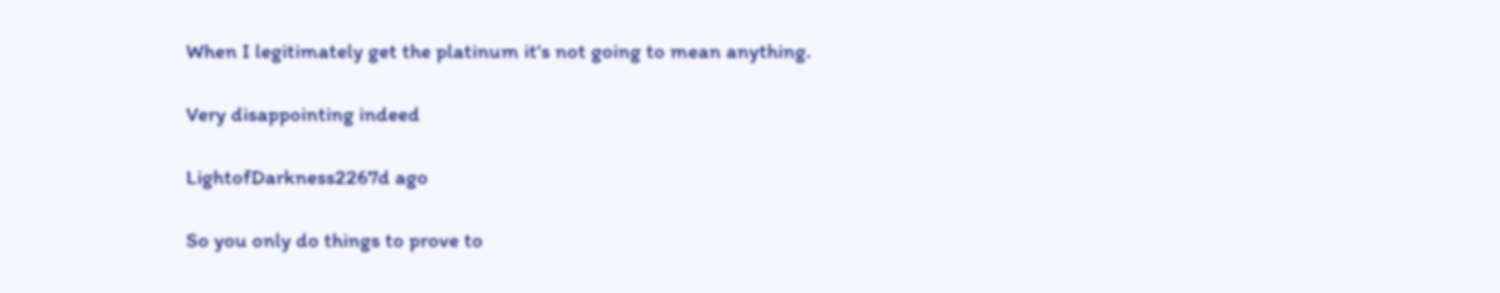When I legitimately get the platinum it's not going to mean anything.

Very disappointing indeed

LightofDarkness2267d ago

So you only do things to prove to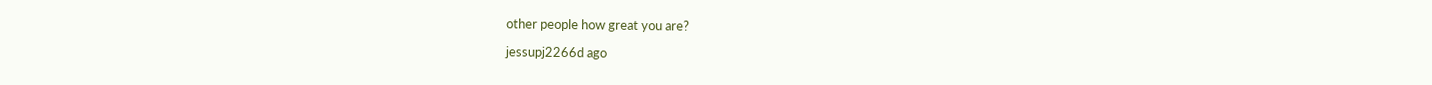other people how great you are?

jessupj2266d ago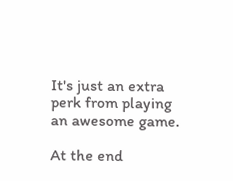It's just an extra perk from playing an awesome game.

At the end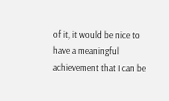of it, it would be nice to have a meaningful achievement that I can be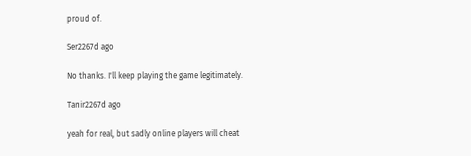proud of.

Ser2267d ago

No thanks. I'll keep playing the game legitimately.

Tanir2267d ago

yeah for real, but sadly online players will cheat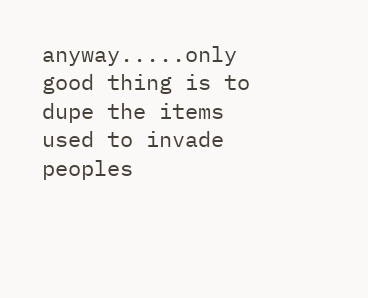anyway.....only good thing is to dupe the items used to invade peoples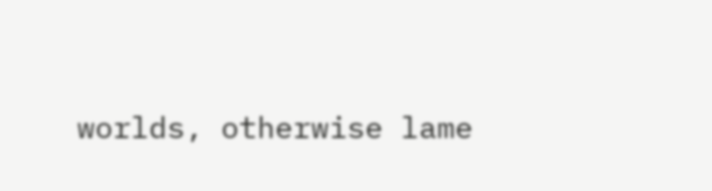worlds, otherwise lame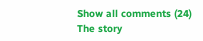Show all comments (24)
The story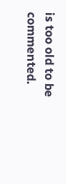is too old to be commented.